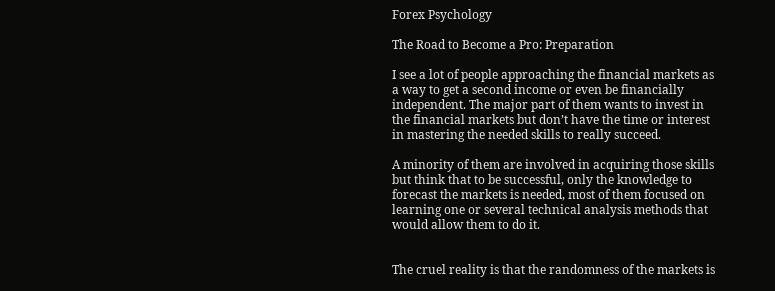Forex Psychology

The Road to Become a Pro: Preparation

I see a lot of people approaching the financial markets as a way to get a second income or even be financially independent. The major part of them wants to invest in the financial markets but don’t have the time or interest in mastering the needed skills to really succeed.

A minority of them are involved in acquiring those skills but think that to be successful, only the knowledge to forecast the markets is needed, most of them focused on learning one or several technical analysis methods that would allow them to do it.


The cruel reality is that the randomness of the markets is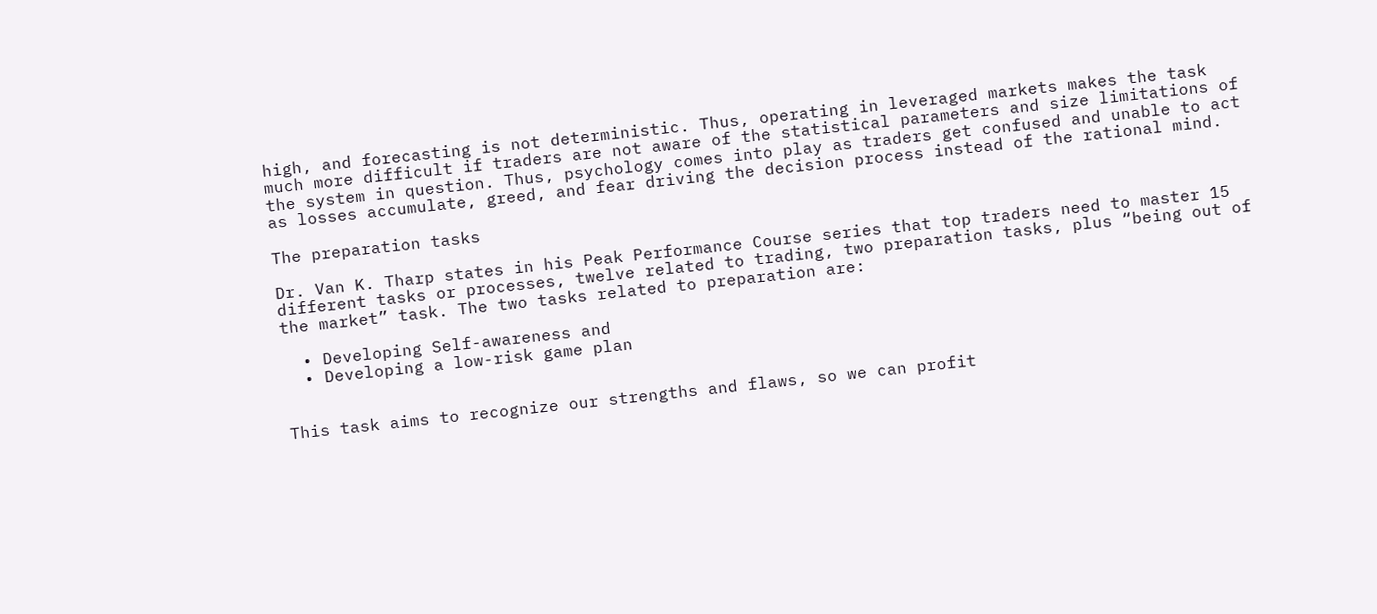high, and forecasting is not deterministic. Thus, operating in leveraged markets makes the task much more difficult if traders are not aware of the statistical parameters and size limitations of the system in question. Thus, psychology comes into play as traders get confused and unable to act as losses accumulate, greed, and fear driving the decision process instead of the rational mind.

The preparation tasks

Dr. Van K. Tharp states in his Peak Performance Course series that top traders need to master 15 different tasks or processes, twelve related to trading, two preparation tasks, plus “being out of the market” task. The two tasks related to preparation are:

  • Developing Self-awareness and
  • Developing a low-risk game plan


This task aims to recognize our strengths and flaws, so we can profit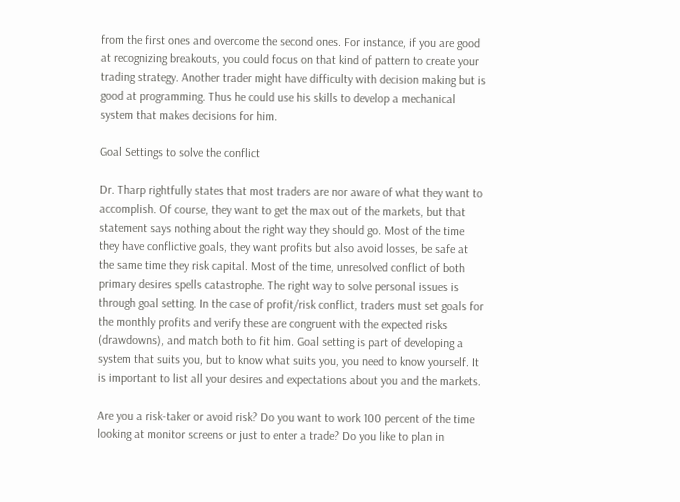from the first ones and overcome the second ones. For instance, if you are good at recognizing breakouts, you could focus on that kind of pattern to create your trading strategy. Another trader might have difficulty with decision making but is good at programming. Thus he could use his skills to develop a mechanical system that makes decisions for him.

Goal Settings to solve the conflict

Dr. Tharp rightfully states that most traders are nor aware of what they want to accomplish. Of course, they want to get the max out of the markets, but that statement says nothing about the right way they should go. Most of the time they have conflictive goals, they want profits but also avoid losses, be safe at the same time they risk capital. Most of the time, unresolved conflict of both primary desires spells catastrophe. The right way to solve personal issues is through goal setting. In the case of profit/risk conflict, traders must set goals for the monthly profits and verify these are congruent with the expected risks (drawdowns), and match both to fit him. Goal setting is part of developing a system that suits you, but to know what suits you, you need to know yourself. It is important to list all your desires and expectations about you and the markets.

Are you a risk-taker or avoid risk? Do you want to work 100 percent of the time looking at monitor screens or just to enter a trade? Do you like to plan in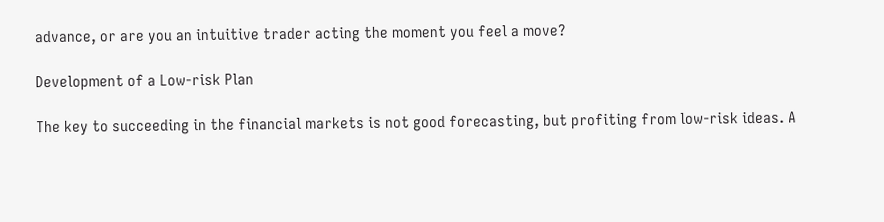advance, or are you an intuitive trader acting the moment you feel a move?

Development of a Low-risk Plan

The key to succeeding in the financial markets is not good forecasting, but profiting from low-risk ideas. A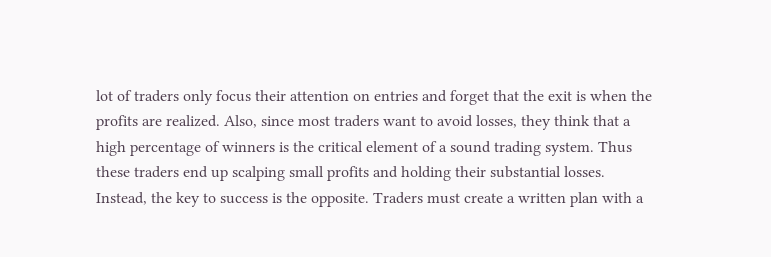lot of traders only focus their attention on entries and forget that the exit is when the profits are realized. Also, since most traders want to avoid losses, they think that a high percentage of winners is the critical element of a sound trading system. Thus these traders end up scalping small profits and holding their substantial losses. Instead, the key to success is the opposite. Traders must create a written plan with a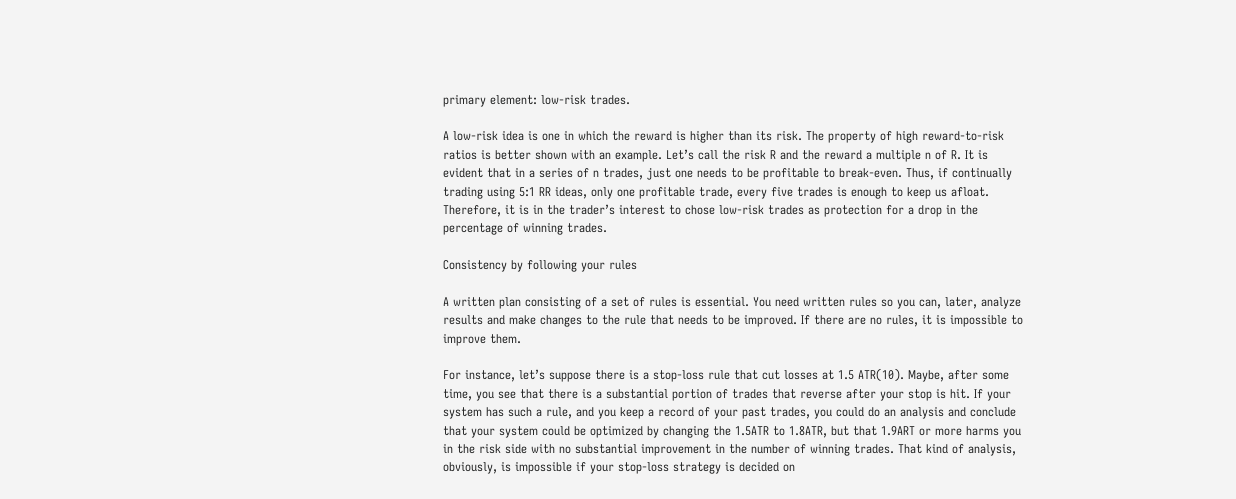primary element: low-risk trades.

A low-risk idea is one in which the reward is higher than its risk. The property of high reward-to-risk ratios is better shown with an example. Let’s call the risk R and the reward a multiple n of R. It is evident that in a series of n trades, just one needs to be profitable to break-even. Thus, if continually trading using 5:1 RR ideas, only one profitable trade, every five trades is enough to keep us afloat. Therefore, it is in the trader’s interest to chose low-risk trades as protection for a drop in the percentage of winning trades.

Consistency by following your rules

A written plan consisting of a set of rules is essential. You need written rules so you can, later, analyze results and make changes to the rule that needs to be improved. If there are no rules, it is impossible to improve them.

For instance, let’s suppose there is a stop-loss rule that cut losses at 1.5 ATR(10). Maybe, after some time, you see that there is a substantial portion of trades that reverse after your stop is hit. If your system has such a rule, and you keep a record of your past trades, you could do an analysis and conclude that your system could be optimized by changing the 1.5ATR to 1.8ATR, but that 1.9ART or more harms you in the risk side with no substantial improvement in the number of winning trades. That kind of analysis, obviously, is impossible if your stop-loss strategy is decided on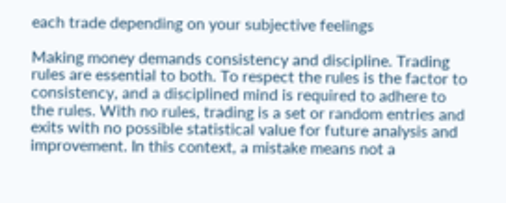each trade depending on your subjective feelings

Making money demands consistency and discipline. Trading rules are essential to both. To respect the rules is the factor to consistency, and a disciplined mind is required to adhere to the rules. With no rules, trading is a set or random entries and exits with no possible statistical value for future analysis and improvement. In this context, a mistake means not a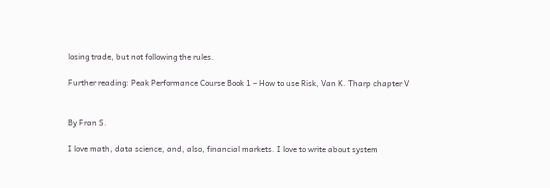losing trade, but not following the rules.

Further reading: Peak Performance Course Book 1 – How to use Risk, Van K. Tharp chapter V


By Fran S.

I love math, data science, and, also, financial markets. I love to write about system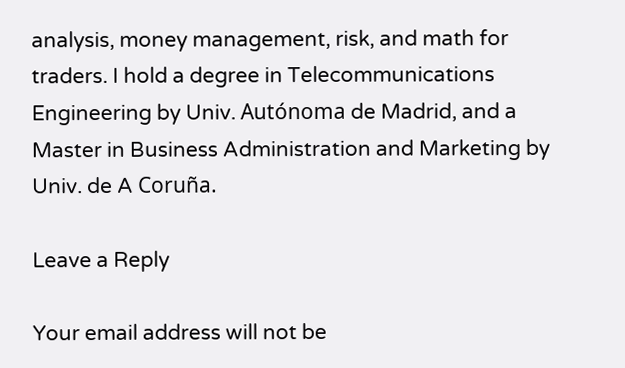analysis, money management, risk, and math for traders. I hold a degree in Telecommunications Engineering by Univ. Autónoma de Madrid, and a Master in Business Administration and Marketing by Univ. de A Coruña.

Leave a Reply

Your email address will not be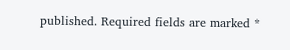published. Required fields are marked *